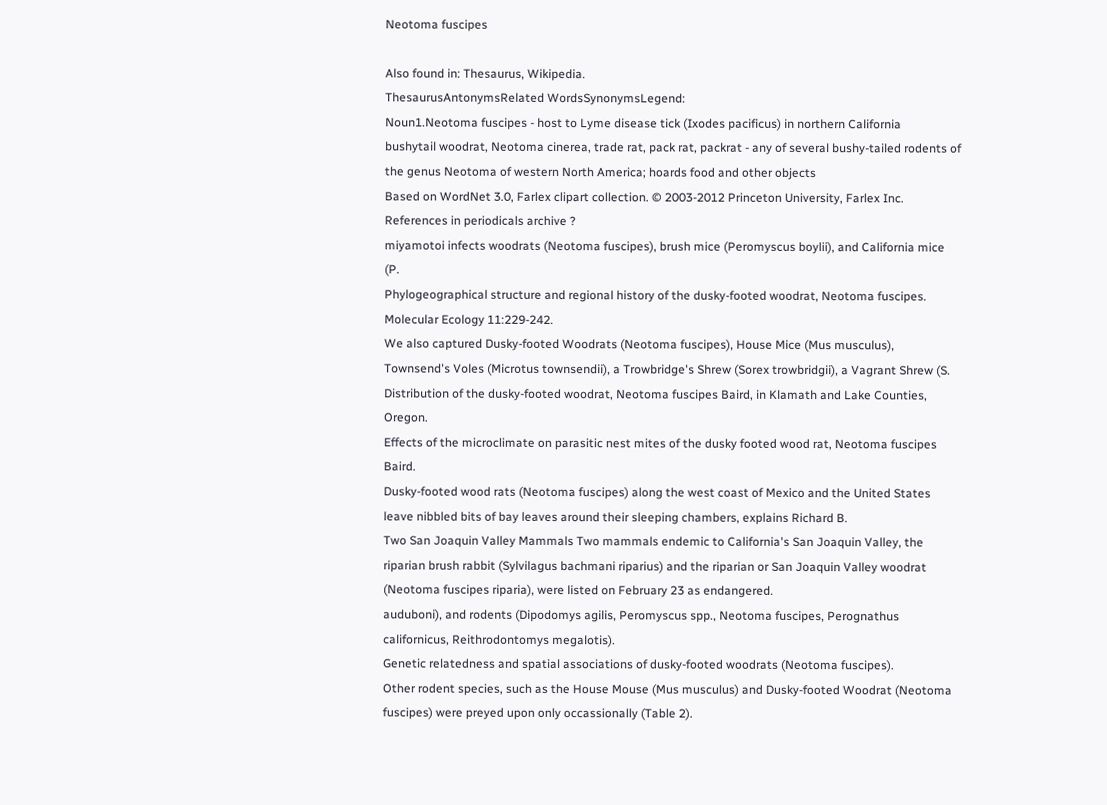Neotoma fuscipes

Also found in: Thesaurus, Wikipedia.
ThesaurusAntonymsRelated WordsSynonymsLegend:
Noun1.Neotoma fuscipes - host to Lyme disease tick (Ixodes pacificus) in northern California
bushytail woodrat, Neotoma cinerea, trade rat, pack rat, packrat - any of several bushy-tailed rodents of the genus Neotoma of western North America; hoards food and other objects
Based on WordNet 3.0, Farlex clipart collection. © 2003-2012 Princeton University, Farlex Inc.
References in periodicals archive ?
miyamotoi infects woodrats (Neotoma fuscipes), brush mice (Peromyscus boylii), and California mice (P.
Phylogeographical structure and regional history of the dusky-footed woodrat, Neotoma fuscipes. Molecular Ecology 11:229-242.
We also captured Dusky-footed Woodrats (Neotoma fuscipes), House Mice (Mus musculus), Townsend's Voles (Microtus townsendii), a Trowbridge's Shrew (Sorex trowbridgii), a Vagrant Shrew (S.
Distribution of the dusky-footed woodrat, Neotoma fuscipes Baird, in Klamath and Lake Counties, Oregon.
Effects of the microclimate on parasitic nest mites of the dusky footed wood rat, Neotoma fuscipes Baird.
Dusky-footed wood rats (Neotoma fuscipes) along the west coast of Mexico and the United States leave nibbled bits of bay leaves around their sleeping chambers, explains Richard B.
Two San Joaquin Valley Mammals Two mammals endemic to California's San Joaquin Valley, the riparian brush rabbit (Sylvilagus bachmani riparius) and the riparian or San Joaquin Valley woodrat (Neotoma fuscipes riparia), were listed on February 23 as endangered.
auduboni), and rodents (Dipodomys agilis, Peromyscus spp., Neotoma fuscipes, Perognathus californicus, Reithrodontomys megalotis).
Genetic relatedness and spatial associations of dusky-footed woodrats (Neotoma fuscipes).
Other rodent species, such as the House Mouse (Mus musculus) and Dusky-footed Woodrat (Neotoma fuscipes) were preyed upon only occassionally (Table 2).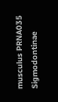musculus PRNA035 Sigmodontinae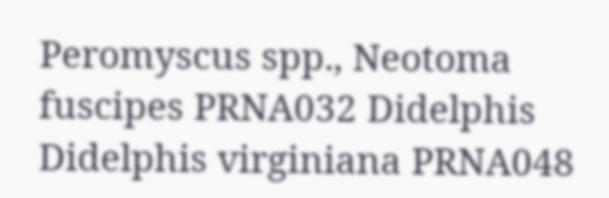Peromyscus spp., Neotoma fuscipes PRNA032 Didelphis Didelphis virginiana PRNA048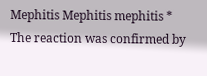Mephitis Mephitis mephitis * The reaction was confirmed by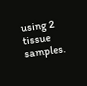using 2 tissue samples.